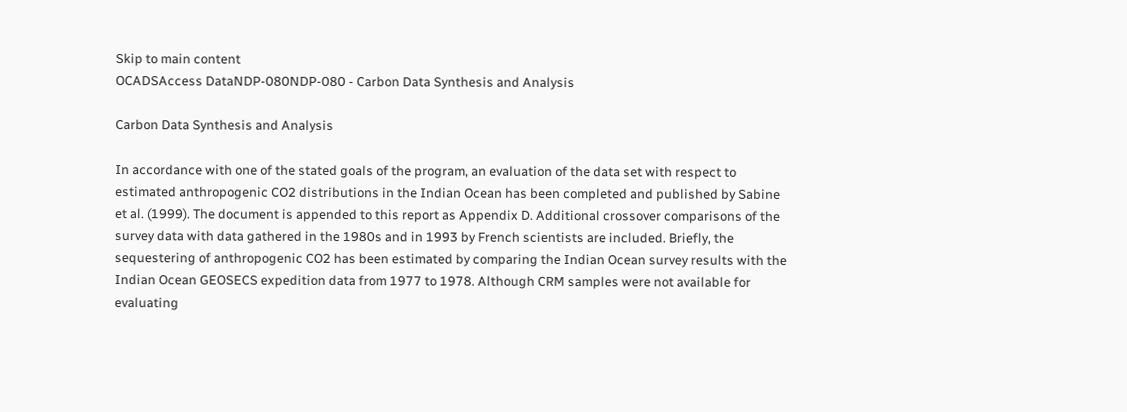Skip to main content
OCADSAccess DataNDP-080NDP-080 - Carbon Data Synthesis and Analysis

Carbon Data Synthesis and Analysis

In accordance with one of the stated goals of the program, an evaluation of the data set with respect to estimated anthropogenic CO2 distributions in the Indian Ocean has been completed and published by Sabine et al. (1999). The document is appended to this report as Appendix D. Additional crossover comparisons of the survey data with data gathered in the 1980s and in 1993 by French scientists are included. Briefly, the sequestering of anthropogenic CO2 has been estimated by comparing the Indian Ocean survey results with the Indian Ocean GEOSECS expedition data from 1977 to 1978. Although CRM samples were not available for evaluating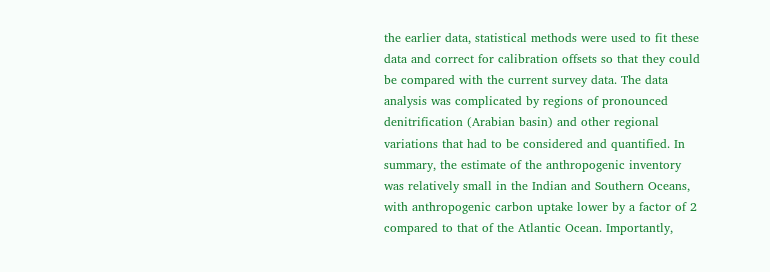the earlier data, statistical methods were used to fit these data and correct for calibration offsets so that they could be compared with the current survey data. The data analysis was complicated by regions of pronounced denitrification (Arabian basin) and other regional variations that had to be considered and quantified. In summary, the estimate of the anthropogenic inventory was relatively small in the Indian and Southern Oceans, with anthropogenic carbon uptake lower by a factor of 2 compared to that of the Atlantic Ocean. Importantly,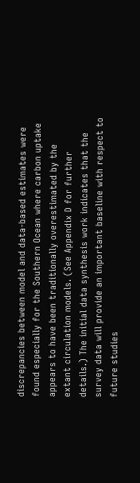discrepancies between model and data-based estimates were found especially for the Southern Ocean where carbon uptake appears to have been traditionally overestimated by the extant circulation models. (See Appendix D for further details.) The initial data synthesis work indicates that the survey data will provide an important baseline with respect to future studies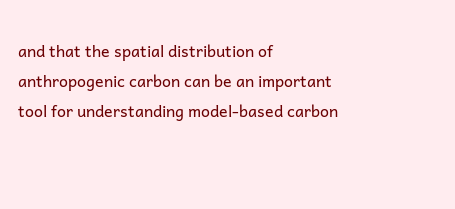and that the spatial distribution of anthropogenic carbon can be an important tool for understanding model-based carbon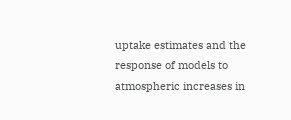uptake estimates and the response of models to atmospheric increases in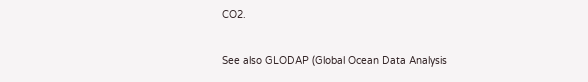CO2.

See also GLODAP (Global Ocean Data Analysis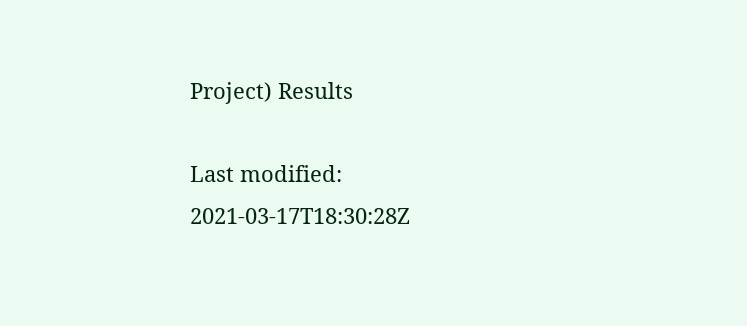Project) Results

Last modified: 2021-03-17T18:30:28Z